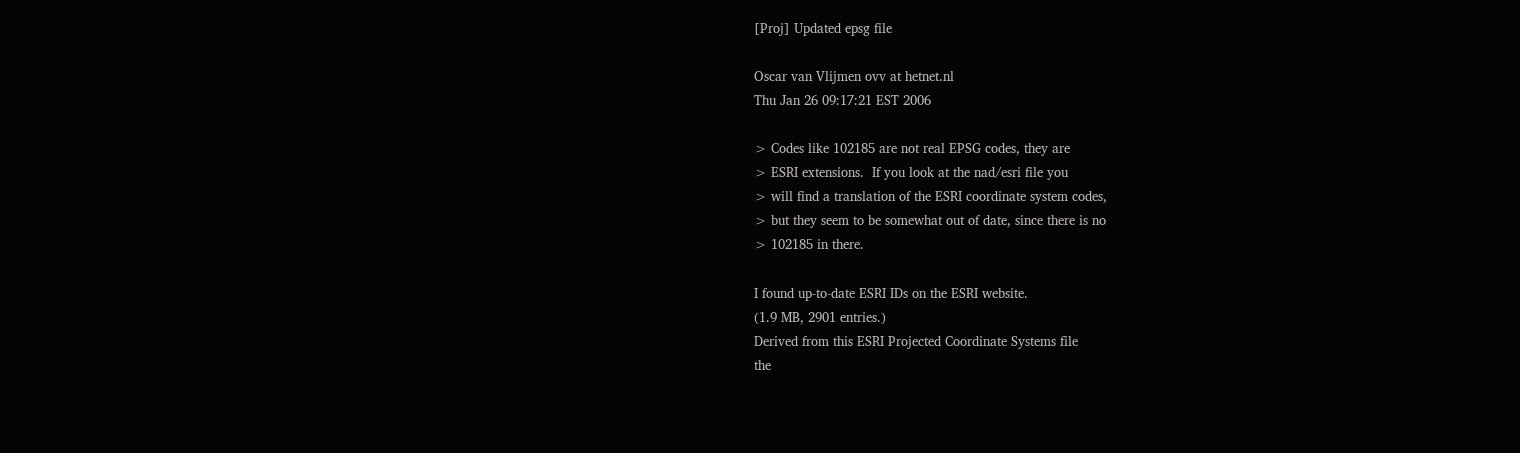[Proj] Updated epsg file

Oscar van Vlijmen ovv at hetnet.nl
Thu Jan 26 09:17:21 EST 2006

> Codes like 102185 are not real EPSG codes, they are
> ESRI extensions.  If you look at the nad/esri file you
> will find a translation of the ESRI coordinate system codes,
> but they seem to be somewhat out of date, since there is no
> 102185 in there.

I found up-to-date ESRI IDs on the ESRI website.
(1.9 MB, 2901 entries.)
Derived from this ESRI Projected Coordinate Systems file
the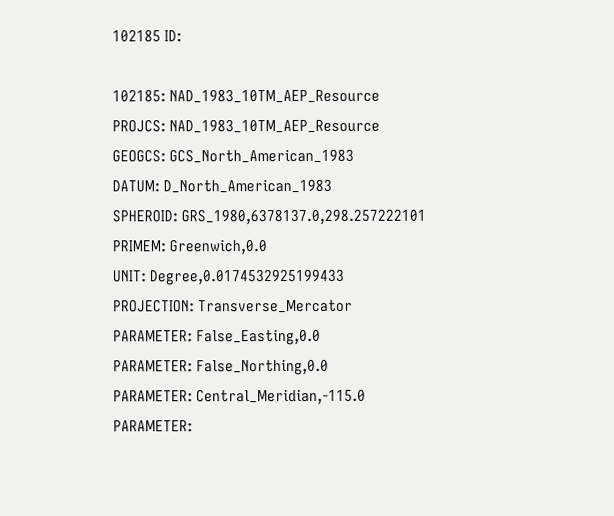102185 ID:

102185: NAD_1983_10TM_AEP_Resource
PROJCS: NAD_1983_10TM_AEP_Resource
GEOGCS: GCS_North_American_1983
DATUM: D_North_American_1983
SPHEROID: GRS_1980,6378137.0,298.257222101
PRIMEM: Greenwich,0.0
UNIT: Degree,0.0174532925199433
PROJECTION: Transverse_Mercator
PARAMETER: False_Easting,0.0
PARAMETER: False_Northing,0.0
PARAMETER: Central_Meridian,-115.0
PARAMETER: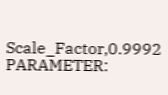Scale_Factor,0.9992
PARAMETER: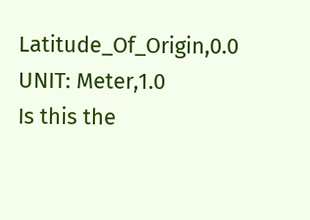Latitude_Of_Origin,0.0
UNIT: Meter,1.0
Is this the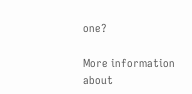one?

More information about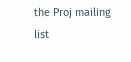the Proj mailing list